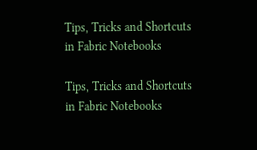Tips, Tricks and Shortcuts in Fabric Notebooks

Tips, Tricks and Shortcuts in Fabric Notebooks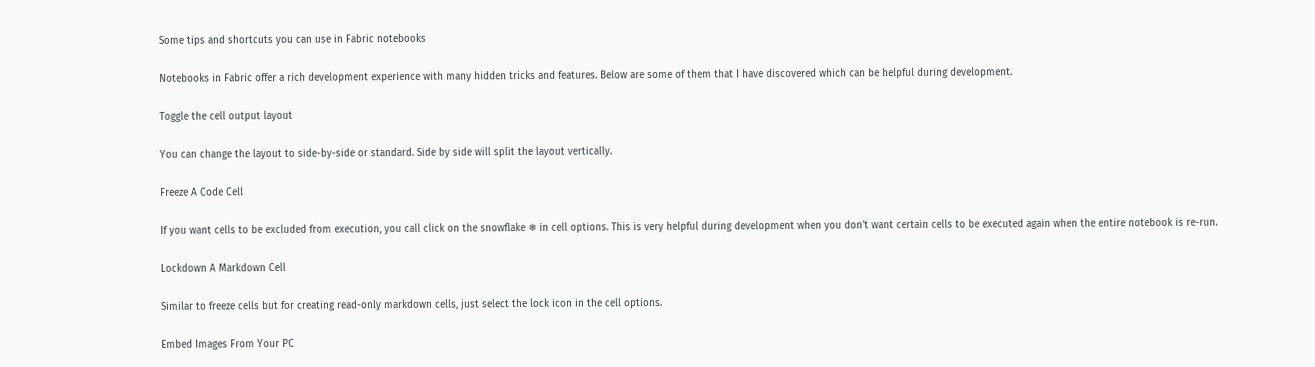Some tips and shortcuts you can use in Fabric notebooks

Notebooks in Fabric offer a rich development experience with many hidden tricks and features. Below are some of them that I have discovered which can be helpful during development.

Toggle the cell output layout

You can change the layout to side-by-side or standard. Side by side will split the layout vertically.

Freeze A Code Cell

If you want cells to be excluded from execution, you call click on the snowflake ❄ in cell options. This is very helpful during development when you don't want certain cells to be executed again when the entire notebook is re-run.

Lockdown A Markdown Cell

Similar to freeze cells but for creating read-only markdown cells, just select the lock icon in the cell options.

Embed Images From Your PC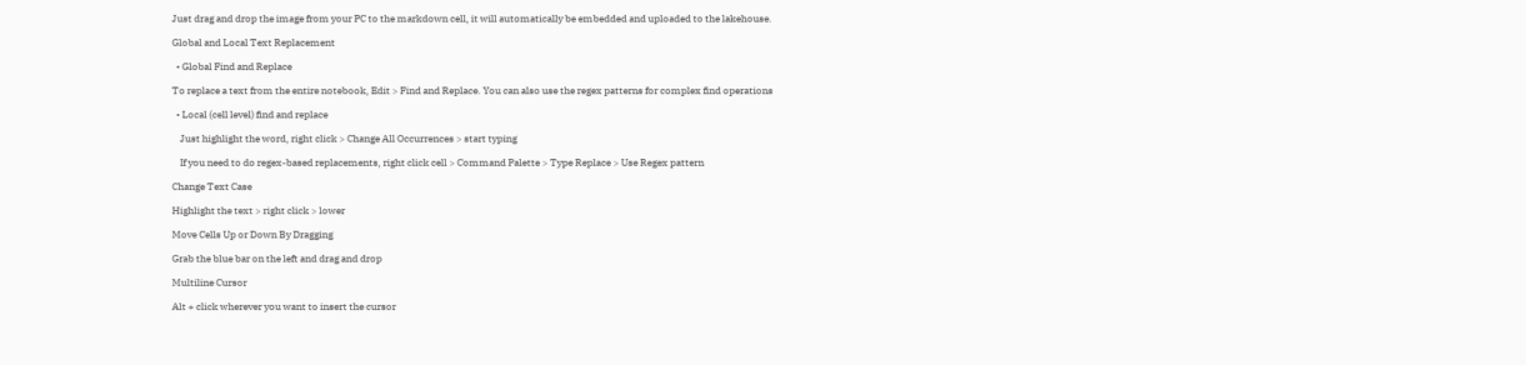Just drag and drop the image from your PC to the markdown cell, it will automatically be embedded and uploaded to the lakehouse.

Global and Local Text Replacement

  • Global Find and Replace

To replace a text from the entire notebook, Edit > Find and Replace. You can also use the regex patterns for complex find operations

  • Local (cell level) find and replace

    Just highlight the word, right click > Change All Occurrences > start typing

    If you need to do regex-based replacements, right click cell > Command Palette > Type Replace > Use Regex pattern

Change Text Case

Highlight the text > right click > lower

Move Cells Up or Down By Dragging

Grab the blue bar on the left and drag and drop

Multiline Cursor

Alt + click wherever you want to insert the cursor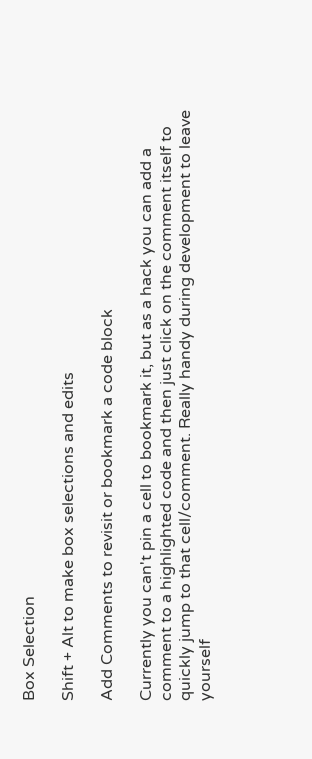Box Selection

Shift + Alt to make box selections and edits

Add Comments to revisit or bookmark a code block

Currently you can't pin a cell to bookmark it, but as a hack you can add a comment to a highlighted code and then just click on the comment itself to quickly jump to that cell/comment. Really handy during development to leave yourself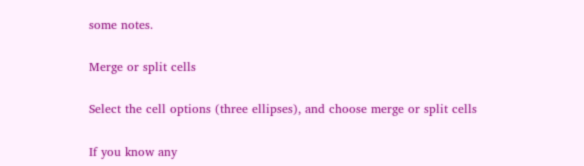some notes.

Merge or split cells

Select the cell options (three ellipses), and choose merge or split cells

If you know any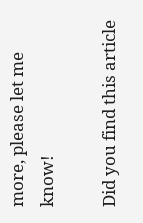more, please let me know!

Did you find this article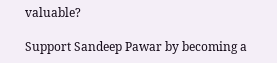valuable?

Support Sandeep Pawar by becoming a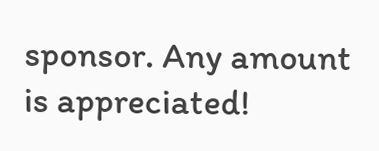sponsor. Any amount is appreciated!